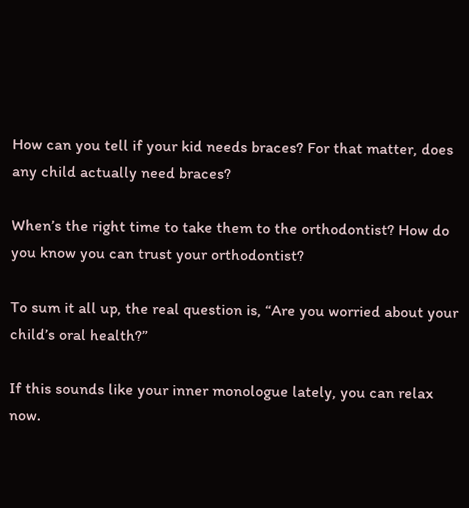How can you tell if your kid needs braces? For that matter, does any child actually need braces?

When’s the right time to take them to the orthodontist? How do you know you can trust your orthodontist?

To sum it all up, the real question is, “Are you worried about your child’s oral health?”

If this sounds like your inner monologue lately, you can relax now.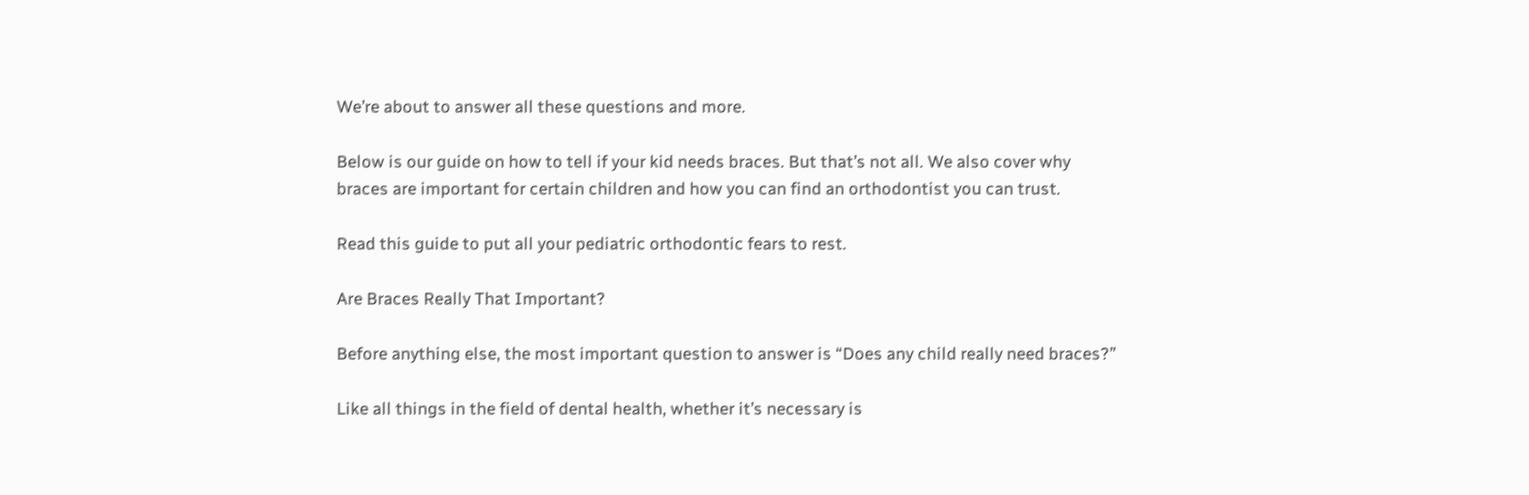We’re about to answer all these questions and more.

Below is our guide on how to tell if your kid needs braces. But that’s not all. We also cover why braces are important for certain children and how you can find an orthodontist you can trust.

Read this guide to put all your pediatric orthodontic fears to rest.

Are Braces Really That Important?

Before anything else, the most important question to answer is “Does any child really need braces?”

Like all things in the field of dental health, whether it’s necessary is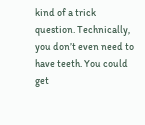kind of a trick question. Technically, you don’t even need to have teeth. You could get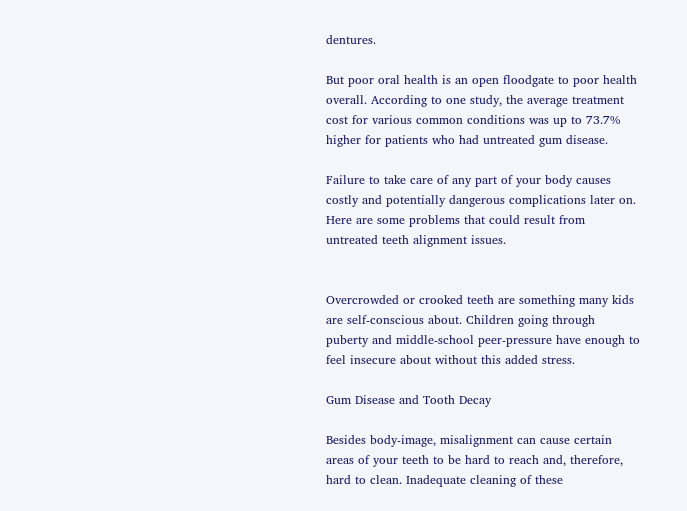dentures.

But poor oral health is an open floodgate to poor health overall. According to one study, the average treatment cost for various common conditions was up to 73.7% higher for patients who had untreated gum disease.

Failure to take care of any part of your body causes costly and potentially dangerous complications later on. Here are some problems that could result from untreated teeth alignment issues.


Overcrowded or crooked teeth are something many kids are self-conscious about. Children going through puberty and middle-school peer-pressure have enough to feel insecure about without this added stress.

Gum Disease and Tooth Decay

Besides body-image, misalignment can cause certain areas of your teeth to be hard to reach and, therefore, hard to clean. Inadequate cleaning of these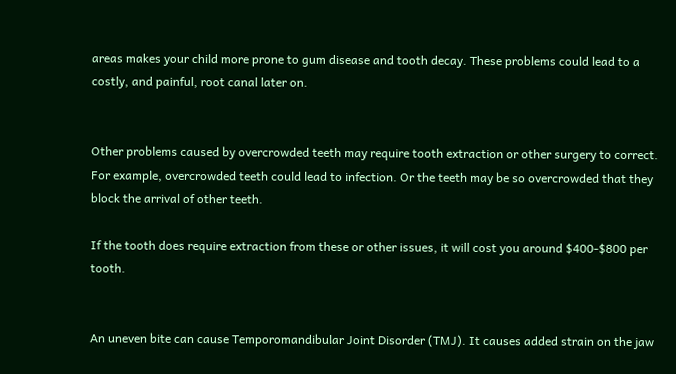areas makes your child more prone to gum disease and tooth decay. These problems could lead to a costly, and painful, root canal later on.


Other problems caused by overcrowded teeth may require tooth extraction or other surgery to correct. For example, overcrowded teeth could lead to infection. Or the teeth may be so overcrowded that they block the arrival of other teeth.

If the tooth does require extraction from these or other issues, it will cost you around $400-$800 per tooth.


An uneven bite can cause Temporomandibular Joint Disorder (TMJ). It causes added strain on the jaw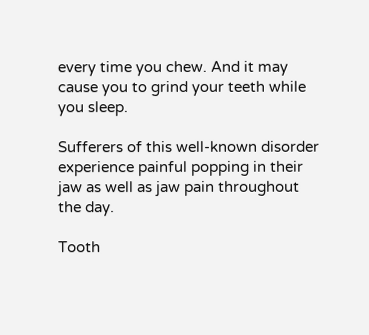every time you chew. And it may cause you to grind your teeth while you sleep.

Sufferers of this well-known disorder experience painful popping in their jaw as well as jaw pain throughout the day.

Tooth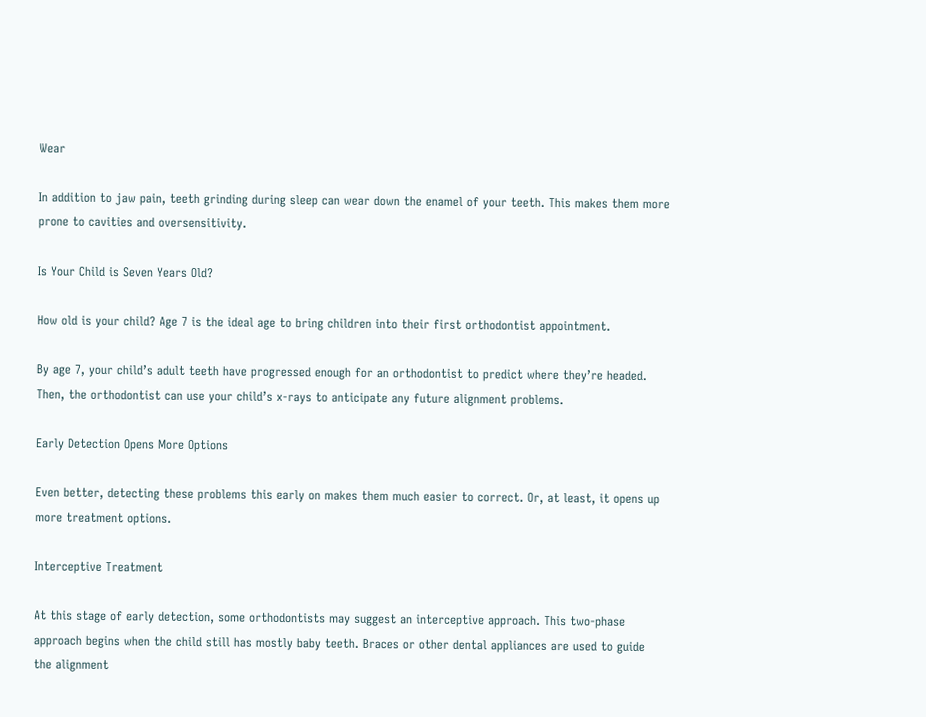Wear

In addition to jaw pain, teeth grinding during sleep can wear down the enamel of your teeth. This makes them more prone to cavities and oversensitivity.

Is Your Child is Seven Years Old?

How old is your child? Age 7 is the ideal age to bring children into their first orthodontist appointment.

By age 7, your child’s adult teeth have progressed enough for an orthodontist to predict where they’re headed. Then, the orthodontist can use your child’s x-rays to anticipate any future alignment problems.

Early Detection Opens More Options

Even better, detecting these problems this early on makes them much easier to correct. Or, at least, it opens up more treatment options.

Interceptive Treatment

At this stage of early detection, some orthodontists may suggest an interceptive approach. This two-phase approach begins when the child still has mostly baby teeth. Braces or other dental appliances are used to guide the alignment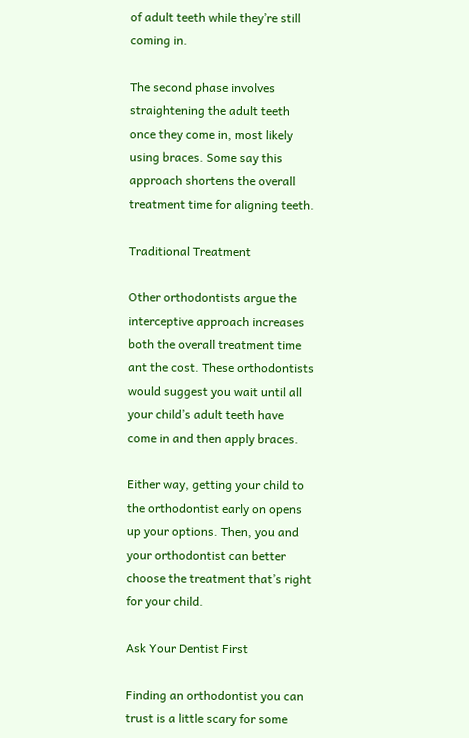of adult teeth while they’re still coming in.

The second phase involves straightening the adult teeth once they come in, most likely using braces. Some say this approach shortens the overall treatment time for aligning teeth.

Traditional Treatment

Other orthodontists argue the interceptive approach increases both the overall treatment time ant the cost. These orthodontists would suggest you wait until all your child’s adult teeth have come in and then apply braces.

Either way, getting your child to the orthodontist early on opens up your options. Then, you and your orthodontist can better choose the treatment that’s right for your child.

Ask Your Dentist First

Finding an orthodontist you can trust is a little scary for some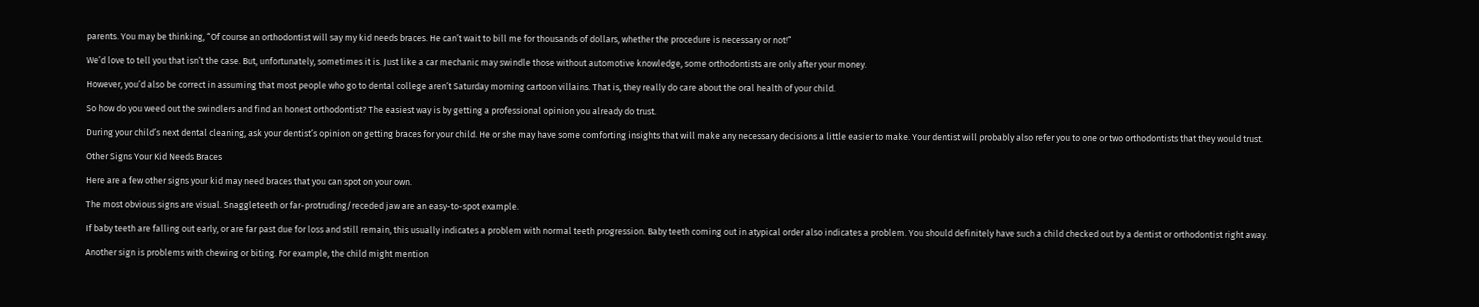parents. You may be thinking, “Of course an orthodontist will say my kid needs braces. He can’t wait to bill me for thousands of dollars, whether the procedure is necessary or not!”

We’d love to tell you that isn’t the case. But, unfortunately, sometimes it is. Just like a car mechanic may swindle those without automotive knowledge, some orthodontists are only after your money.

However, you’d also be correct in assuming that most people who go to dental college aren’t Saturday morning cartoon villains. That is, they really do care about the oral health of your child.

So how do you weed out the swindlers and find an honest orthodontist? The easiest way is by getting a professional opinion you already do trust.

During your child’s next dental cleaning, ask your dentist’s opinion on getting braces for your child. He or she may have some comforting insights that will make any necessary decisions a little easier to make. Your dentist will probably also refer you to one or two orthodontists that they would trust.

Other Signs Your Kid Needs Braces

Here are a few other signs your kid may need braces that you can spot on your own.

The most obvious signs are visual. Snaggleteeth or far-protruding/receded jaw are an easy-to-spot example.

If baby teeth are falling out early, or are far past due for loss and still remain, this usually indicates a problem with normal teeth progression. Baby teeth coming out in atypical order also indicates a problem. You should definitely have such a child checked out by a dentist or orthodontist right away.

Another sign is problems with chewing or biting. For example, the child might mention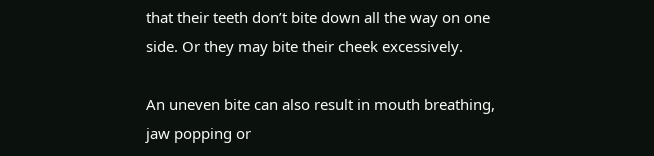that their teeth don’t bite down all the way on one side. Or they may bite their cheek excessively.

An uneven bite can also result in mouth breathing, jaw popping or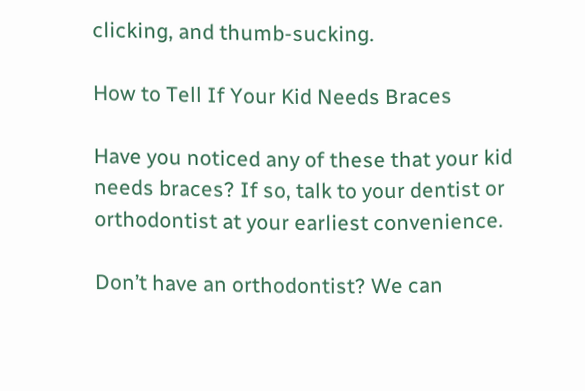clicking, and thumb-sucking.

How to Tell If Your Kid Needs Braces

Have you noticed any of these that your kid needs braces? If so, talk to your dentist or orthodontist at your earliest convenience.

Don’t have an orthodontist? We can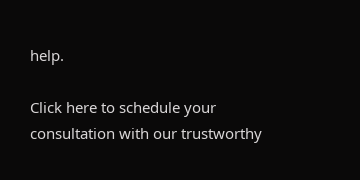help.

Click here to schedule your consultation with our trustworthy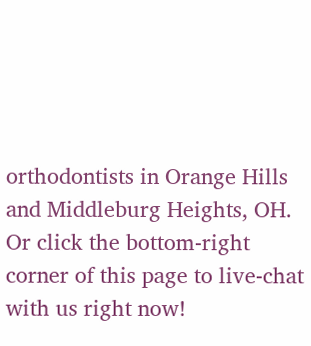orthodontists in Orange Hills and Middleburg Heights, OH. Or click the bottom-right corner of this page to live-chat with us right now!